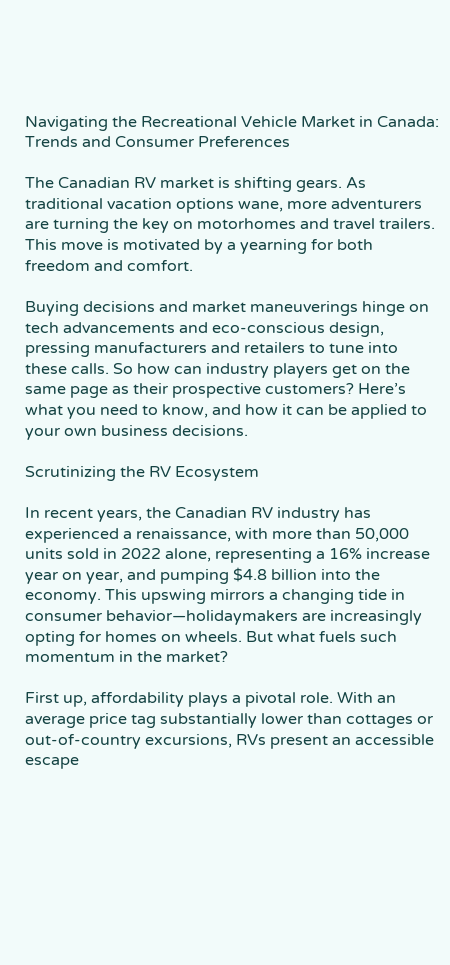Navigating the Recreational Vehicle Market in Canada: Trends and Consumer Preferences

The Canadian RV market is shifting gears. As traditional vacation options wane, more adventurers are turning the key on motorhomes and travel trailers. This move is motivated by a yearning for both freedom and comfort.

Buying decisions and market maneuverings hinge on tech advancements and eco-conscious design, pressing manufacturers and retailers to tune into these calls. So how can industry players get on the same page as their prospective customers? Here’s what you need to know, and how it can be applied to your own business decisions.

Scrutinizing the RV Ecosystem

In recent years, the Canadian RV industry has experienced a renaissance, with more than 50,000 units sold in 2022 alone, representing a 16% increase year on year, and pumping $4.8 billion into the economy. This upswing mirrors a changing tide in consumer behavior—holidaymakers are increasingly opting for homes on wheels. But what fuels such momentum in the market?

First up, affordability plays a pivotal role. With an average price tag substantially lower than cottages or out-of-country excursions, RVs present an accessible escape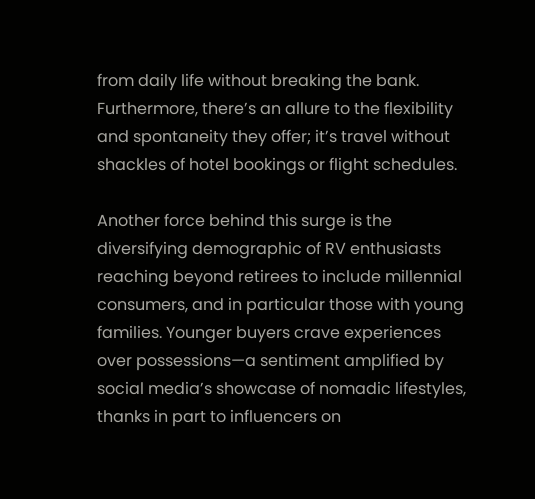from daily life without breaking the bank. Furthermore, there’s an allure to the flexibility and spontaneity they offer; it’s travel without shackles of hotel bookings or flight schedules.

Another force behind this surge is the diversifying demographic of RV enthusiasts reaching beyond retirees to include millennial consumers, and in particular those with young families. Younger buyers crave experiences over possessions—a sentiment amplified by social media’s showcase of nomadic lifestyles, thanks in part to influencers on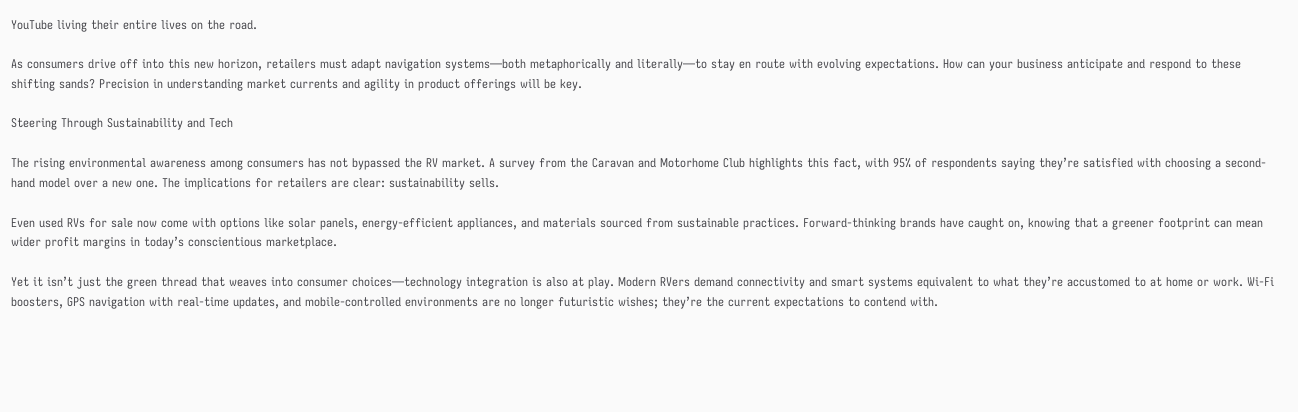YouTube living their entire lives on the road.

As consumers drive off into this new horizon, retailers must adapt navigation systems—both metaphorically and literally—to stay en route with evolving expectations. How can your business anticipate and respond to these shifting sands? Precision in understanding market currents and agility in product offerings will be key.

Steering Through Sustainability and Tech

The rising environmental awareness among consumers has not bypassed the RV market. A survey from the Caravan and Motorhome Club highlights this fact, with 95% of respondents saying they’re satisfied with choosing a second-hand model over a new one. The implications for retailers are clear: sustainability sells.

Even used RVs for sale now come with options like solar panels, energy-efficient appliances, and materials sourced from sustainable practices. Forward-thinking brands have caught on, knowing that a greener footprint can mean wider profit margins in today’s conscientious marketplace.

Yet it isn’t just the green thread that weaves into consumer choices—technology integration is also at play. Modern RVers demand connectivity and smart systems equivalent to what they’re accustomed to at home or work. Wi-Fi boosters, GPS navigation with real-time updates, and mobile-controlled environments are no longer futuristic wishes; they’re the current expectations to contend with.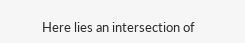Here lies an intersection of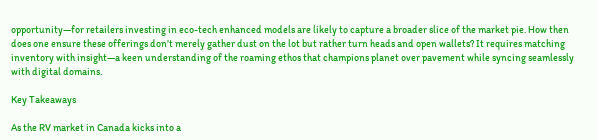opportunity—for retailers investing in eco-tech enhanced models are likely to capture a broader slice of the market pie. How then does one ensure these offerings don’t merely gather dust on the lot but rather turn heads and open wallets? It requires matching inventory with insight—a keen understanding of the roaming ethos that champions planet over pavement while syncing seamlessly with digital domains.

Key Takeaways

As the RV market in Canada kicks into a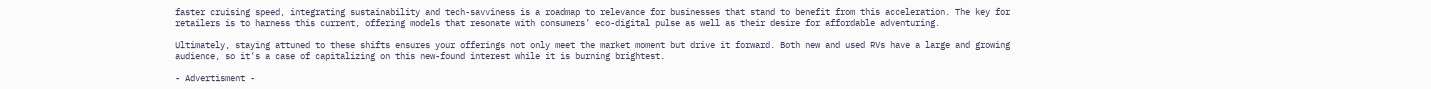faster cruising speed, integrating sustainability and tech-savviness is a roadmap to relevance for businesses that stand to benefit from this acceleration. The key for retailers is to harness this current, offering models that resonate with consumers’ eco-digital pulse as well as their desire for affordable adventuring.

Ultimately, staying attuned to these shifts ensures your offerings not only meet the market moment but drive it forward. Both new and used RVs have a large and growing audience, so it’s a case of capitalizing on this new-found interest while it is burning brightest.

- Advertisment -